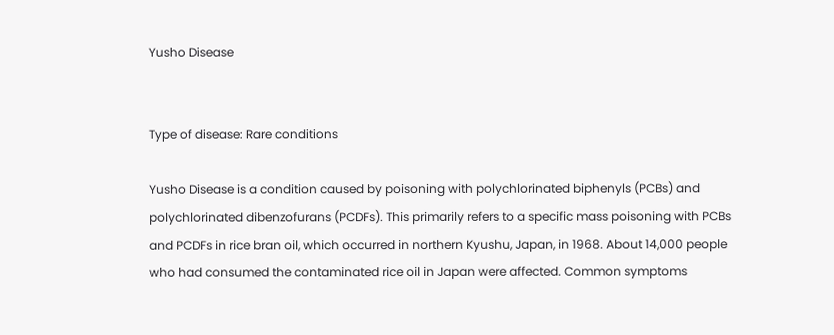Yusho Disease


Type of disease: Rare conditions

Yusho Disease is a condition caused by poisoning with polychlorinated biphenyls (PCBs) and polychlorinated dibenzofurans (PCDFs). This primarily refers to a specific mass poisoning with PCBs and PCDFs in rice bran oil, which occurred in northern Kyushu, Japan, in 1968. About 14,000 people who had consumed the contaminated rice oil in Japan were affected. Common symptoms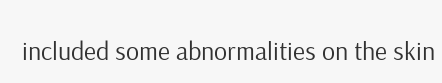included some abnormalities on the skin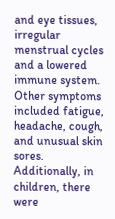and eye tissues, irregular menstrual cycles and a lowered immune system. Other symptoms included fatigue, headache, cough, and unusual skin sores. Additionally, in children, there were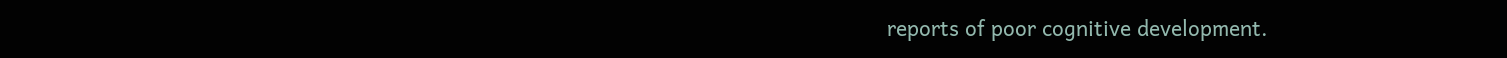reports of poor cognitive development.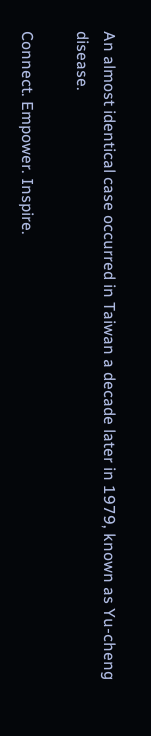An almost identical case occurred in Taiwan a decade later in 1979, known as Yu-cheng disease.

Connect. Empower. Inspire.